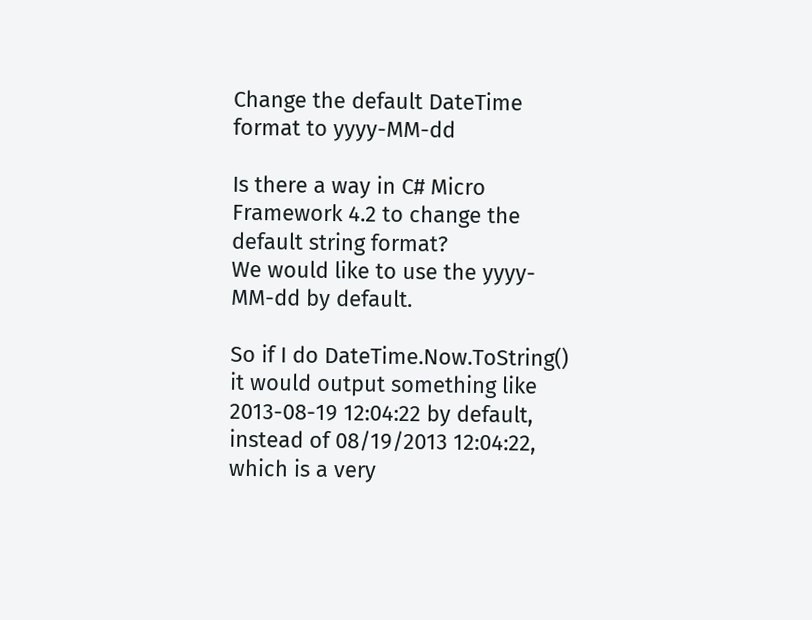Change the default DateTime format to yyyy-MM-dd

Is there a way in C# Micro Framework 4.2 to change the default string format?
We would like to use the yyyy-MM-dd by default.

So if I do DateTime.Now.ToString() it would output something like 2013-08-19 12:04:22 by default, instead of 08/19/2013 12:04:22, which is a very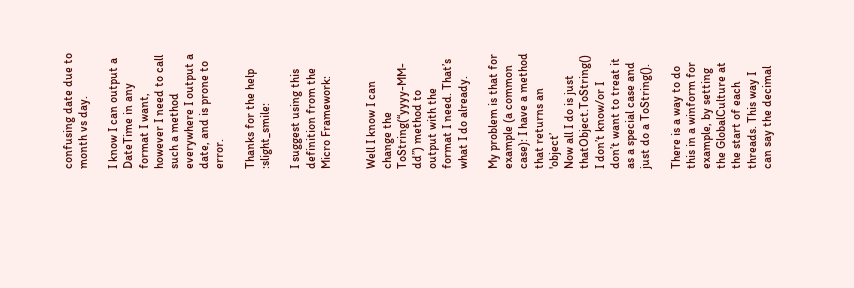confusing date due to month vs day.

I know I can output a DateTime in any format I want, however I need to call such a method everywhere I output a date, and is prone to error.

Thanks for the help :slight_smile:

I suggest using this definition from the Micro Framework:


Well I know I can change the ToString(“yyyy-MM-dd”) method to output with the format I need. That’s what I do already.

My problem is that for example (a common case): I have a method that returns an 'object’
Now all I do is just thatObject.ToString() I don’t know/or I don’t want to treat it as a special case and just do a ToString().

There is a way to do this in a winform for example, by setting the GlobalCulture at the start of each threads. This way I can say the decimal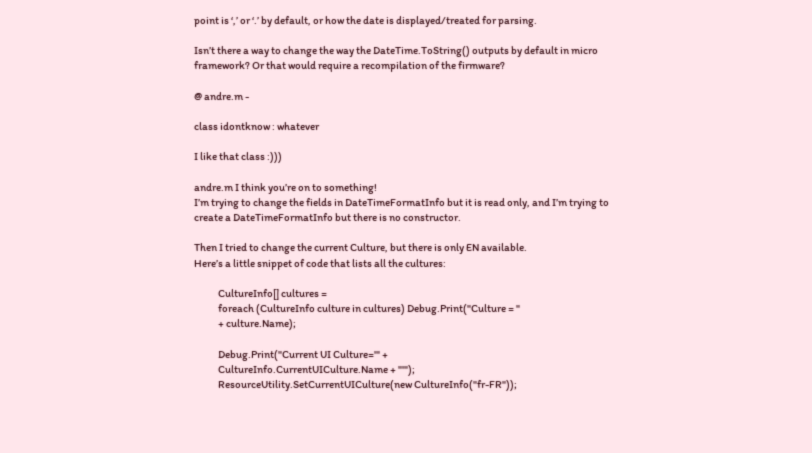point is ‘,’ or ‘.’ by default, or how the date is displayed/treated for parsing.

Isn’t there a way to change the way the DateTime.ToString() outputs by default in micro framework? Or that would require a recompilation of the firmware?

@ andre.m -

class idontknow : whatever

I like that class :)))

andre.m I think you’re on to something!
I’m trying to change the fields in DateTimeFormatInfo but it is read only, and I’m trying to create a DateTimeFormatInfo but there is no constructor.

Then I tried to change the current Culture, but there is only EN available.
Here’s a little snippet of code that lists all the cultures:

            CultureInfo[] cultures =
            foreach (CultureInfo culture in cultures) Debug.Print("Culture = "
            + culture.Name);

            Debug.Print("Current UI Culture='" +
            CultureInfo.CurrentUICulture.Name + "'");
            ResourceUtility.SetCurrentUICulture(new CultureInfo("fr-FR"));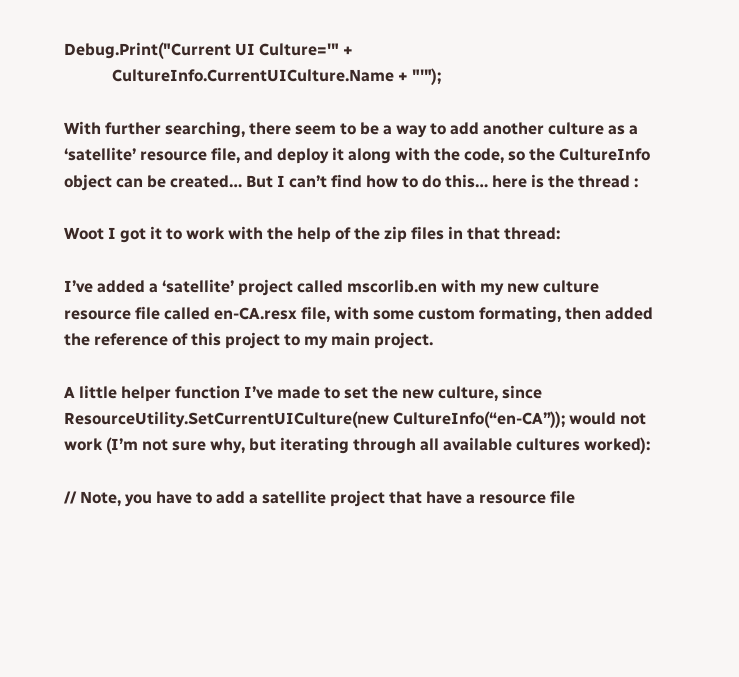Debug.Print("Current UI Culture='" +
            CultureInfo.CurrentUICulture.Name + "'");

With further searching, there seem to be a way to add another culture as a ‘satellite’ resource file, and deploy it along with the code, so the CultureInfo object can be created… But I can’t find how to do this… here is the thread :

Woot I got it to work with the help of the zip files in that thread:

I’ve added a ‘satellite’ project called mscorlib.en with my new culture resource file called en-CA.resx file, with some custom formating, then added the reference of this project to my main project.

A little helper function I’ve made to set the new culture, since ResourceUtility.SetCurrentUICulture(new CultureInfo(“en-CA”)); would not work (I’m not sure why, but iterating through all available cultures worked):

// Note, you have to add a satellite project that have a resource file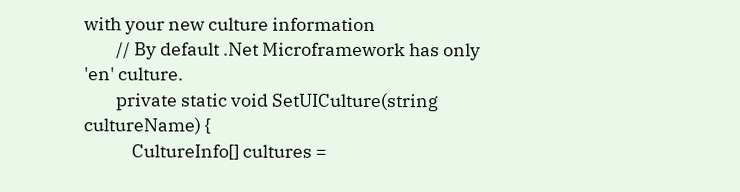with your new culture information
        // By default .Net Microframework has only 'en' culture.
        private static void SetUICulture(string cultureName) {
            CultureInfo[] cultures =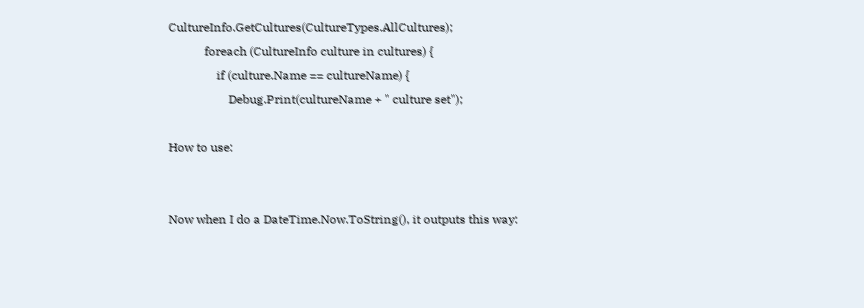CultureInfo.GetCultures(CultureTypes.AllCultures);
            foreach (CultureInfo culture in cultures) {
                if (culture.Name == cultureName) {
                    Debug.Print(cultureName + " culture set");

How to use:


Now when I do a DateTime.Now.ToString(), it outputs this way: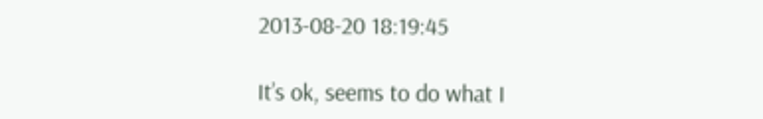2013-08-20 18:19:45

It’s ok, seems to do what I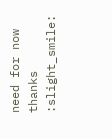need for now thanks :slight_smile: